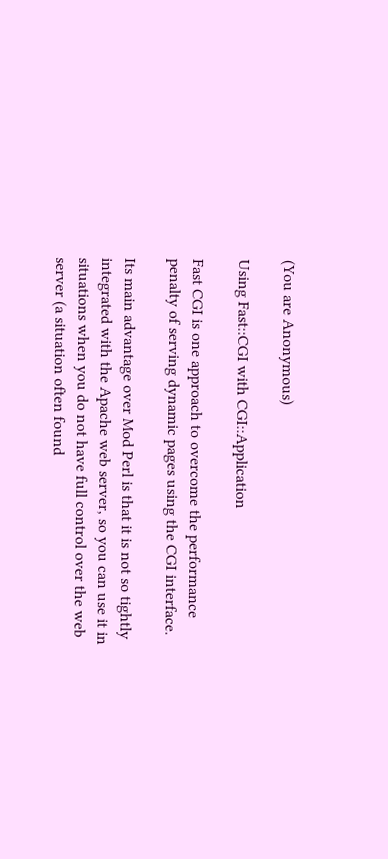(You are Anonymous)

Using Fast::CGI with CGI::Application

Fast CGI is one approach to overcome the performance penalty of serving dynamic pages using the CGI interface.

Its main advantage over Mod Perl is that it is not so tightly integrated with the Apache web server, so you can use it in situations when you do not have full control over the web server (a situation often found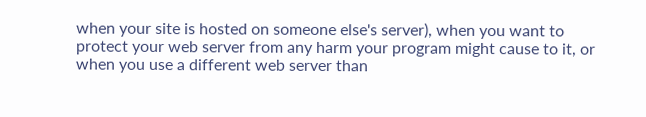when your site is hosted on someone else's server), when you want to protect your web server from any harm your program might cause to it, or when you use a different web server than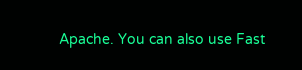Apache. You can also use Fast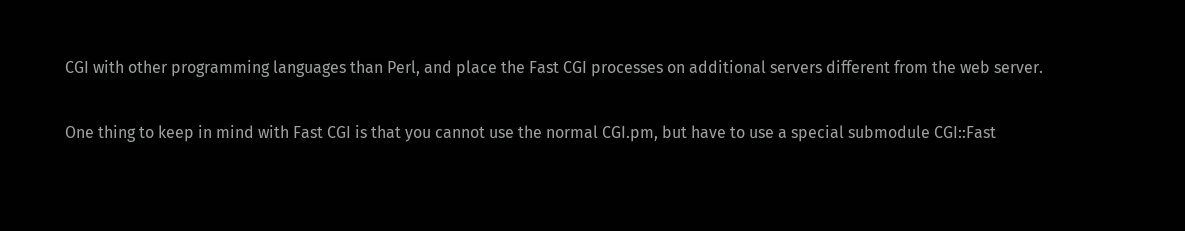CGI with other programming languages than Perl, and place the Fast CGI processes on additional servers different from the web server.

One thing to keep in mind with Fast CGI is that you cannot use the normal CGI.pm, but have to use a special submodule CGI::Fast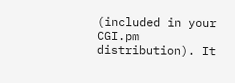(included in your CGI.pm distribution). It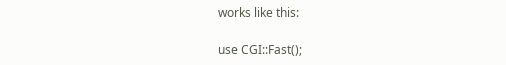works like this:

use CGI::Fast();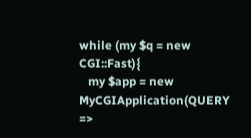while (my $q = new CGI::Fast){
   my $app = new MyCGIApplication(QUERY =>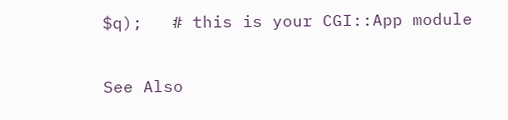$q);   # this is your CGI::App module

See Also